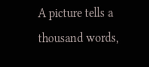A picture tells a thousand words,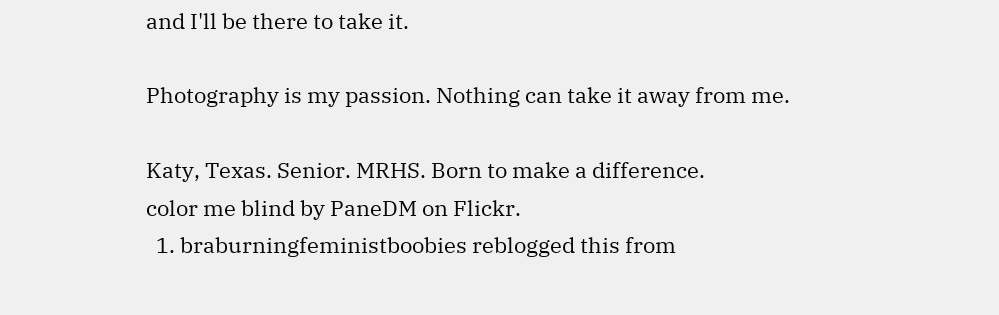and I'll be there to take it.

Photography is my passion. Nothing can take it away from me.

Katy, Texas. Senior. MRHS. Born to make a difference.
color me blind by PaneDM on Flickr.
  1. braburningfeministboobies reblogged this from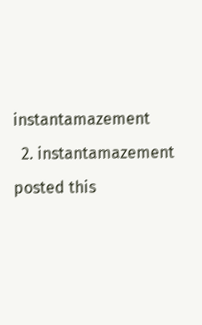instantamazement
  2. instantamazement posted this